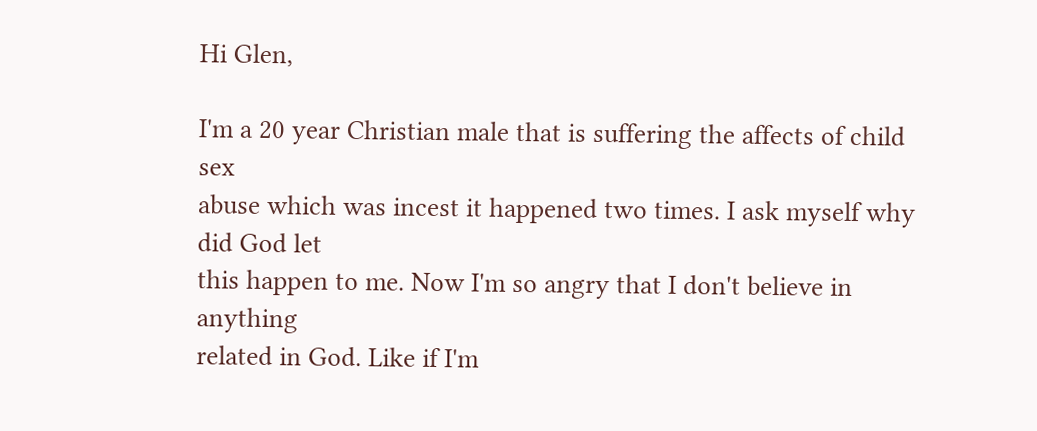Hi Glen,

I'm a 20 year Christian male that is suffering the affects of child sex
abuse which was incest it happened two times. I ask myself why did God let
this happen to me. Now I'm so angry that I don't believe in anything
related in God. Like if I'm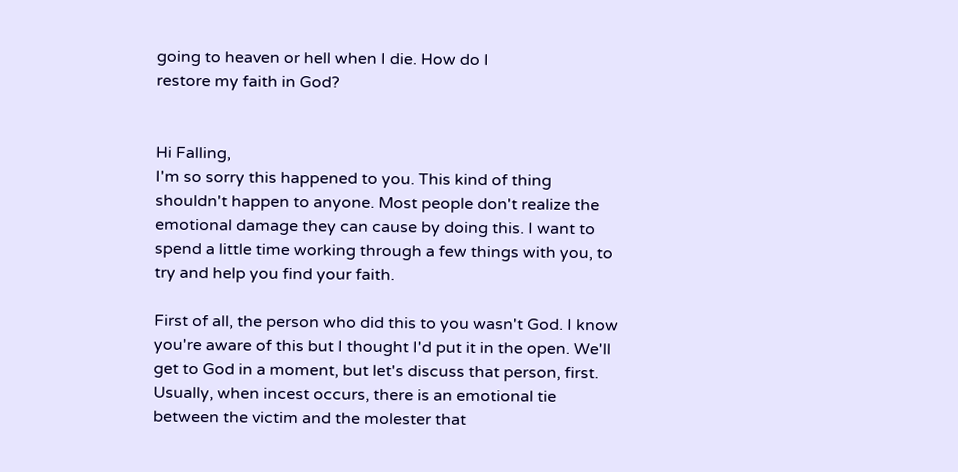going to heaven or hell when I die. How do I
restore my faith in God?


Hi Falling,
I'm so sorry this happened to you. This kind of thing shouldn't happen to anyone. Most people don't realize the emotional damage they can cause by doing this. I want to spend a little time working through a few things with you, to try and help you find your faith.

First of all, the person who did this to you wasn't God. I know you're aware of this but I thought I'd put it in the open. We'll get to God in a moment, but let's discuss that person, first. Usually, when incest occurs, there is an emotional tie between the victim and the molester that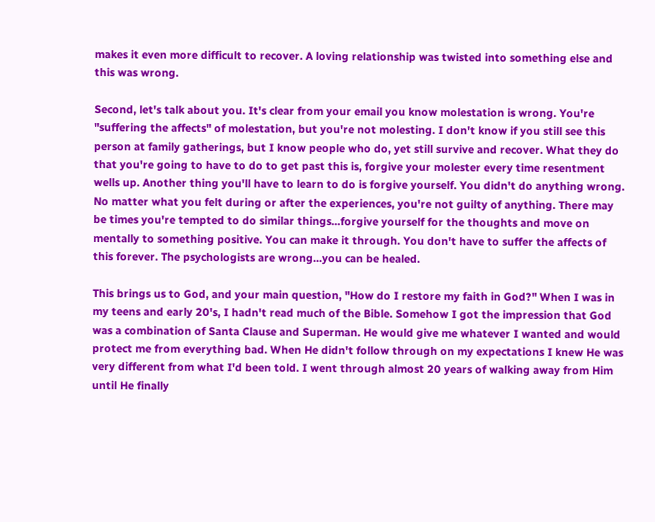makes it even more difficult to recover. A loving relationship was twisted into something else and this was wrong.

Second, let's talk about you. It's clear from your email you know molestation is wrong. You're "suffering the affects" of molestation, but you're not molesting. I don't know if you still see this person at family gatherings, but I know people who do, yet still survive and recover. What they do that you're going to have to do to get past this is, forgive your molester every time resentment wells up. Another thing you'll have to learn to do is forgive yourself. You didn't do anything wrong. No matter what you felt during or after the experiences, you're not guilty of anything. There may be times you're tempted to do similar things...forgive yourself for the thoughts and move on mentally to something positive. You can make it through. You don't have to suffer the affects of this forever. The psychologists are wrong...you can be healed.

This brings us to God, and your main question, "How do I restore my faith in God?" When I was in my teens and early 20's, I hadn't read much of the Bible. Somehow I got the impression that God was a combination of Santa Clause and Superman. He would give me whatever I wanted and would protect me from everything bad. When He didn't follow through on my expectations I knew He was very different from what I'd been told. I went through almost 20 years of walking away from Him until He finally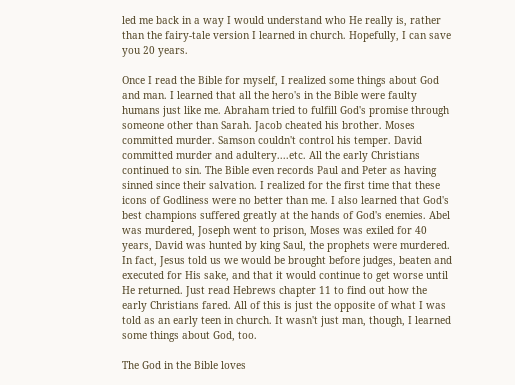led me back in a way I would understand who He really is, rather than the fairy-tale version I learned in church. Hopefully, I can save you 20 years.

Once I read the Bible for myself, I realized some things about God and man. I learned that all the hero's in the Bible were faulty humans just like me. Abraham tried to fulfill God's promise through someone other than Sarah. Jacob cheated his brother. Moses committed murder. Samson couldn't control his temper. David committed murder and adultery....etc. All the early Christians continued to sin. The Bible even records Paul and Peter as having sinned since their salvation. I realized for the first time that these icons of Godliness were no better than me. I also learned that God's best champions suffered greatly at the hands of God's enemies. Abel was murdered, Joseph went to prison, Moses was exiled for 40 years, David was hunted by king Saul, the prophets were murdered. In fact, Jesus told us we would be brought before judges, beaten and executed for His sake, and that it would continue to get worse until He returned. Just read Hebrews chapter 11 to find out how the early Christians fared. All of this is just the opposite of what I was told as an early teen in church. It wasn't just man, though, I learned some things about God, too.

The God in the Bible loves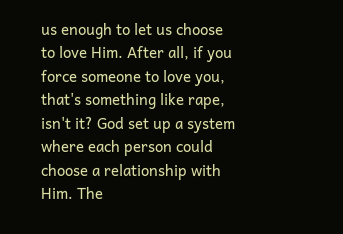us enough to let us choose to love Him. After all, if you force someone to love you, that's something like rape, isn't it? God set up a system where each person could choose a relationship with Him. The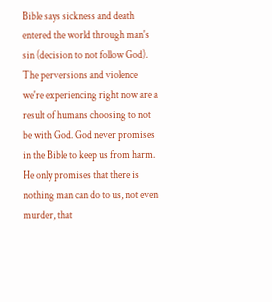Bible says sickness and death entered the world through man's sin (decision to not follow God). The perversions and violence we're experiencing right now are a result of humans choosing to not be with God. God never promises in the Bible to keep us from harm. He only promises that there is nothing man can do to us, not even murder, that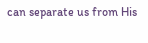can separate us from His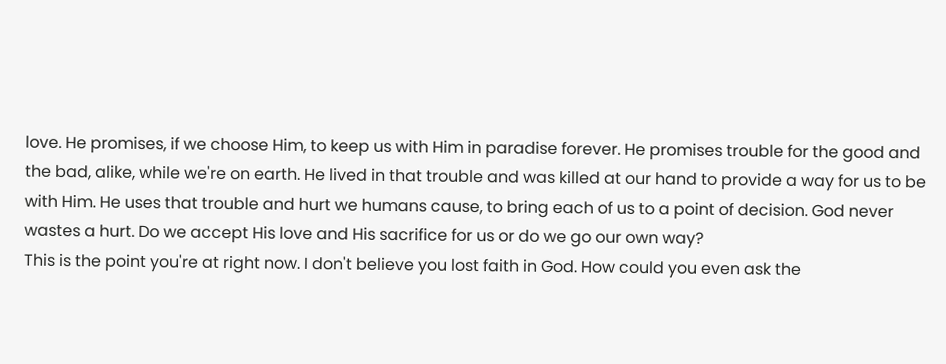love. He promises, if we choose Him, to keep us with Him in paradise forever. He promises trouble for the good and the bad, alike, while we're on earth. He lived in that trouble and was killed at our hand to provide a way for us to be with Him. He uses that trouble and hurt we humans cause, to bring each of us to a point of decision. God never wastes a hurt. Do we accept His love and His sacrifice for us or do we go our own way?
This is the point you're at right now. I don't believe you lost faith in God. How could you even ask the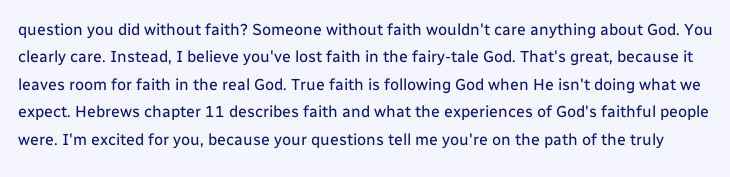question you did without faith? Someone without faith wouldn't care anything about God. You clearly care. Instead, I believe you've lost faith in the fairy-tale God. That's great, because it leaves room for faith in the real God. True faith is following God when He isn't doing what we expect. Hebrews chapter 11 describes faith and what the experiences of God's faithful people were. I'm excited for you, because your questions tell me you're on the path of the truly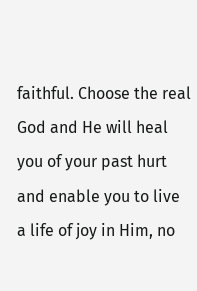faithful. Choose the real God and He will heal you of your past hurt and enable you to live a life of joy in Him, no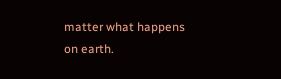matter what happens on earth.